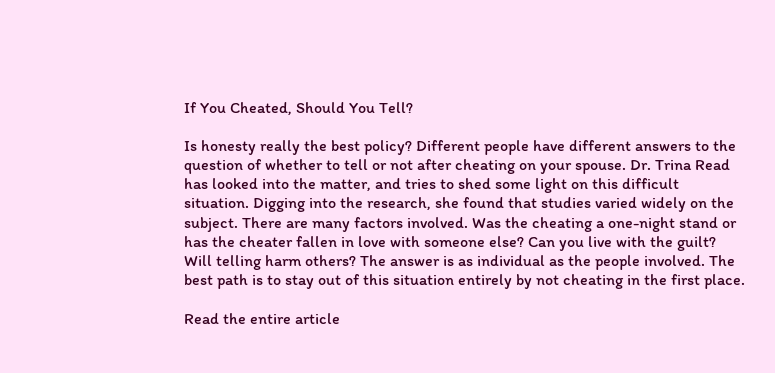If You Cheated, Should You Tell?

Is honesty really the best policy? Different people have different answers to the question of whether to tell or not after cheating on your spouse. Dr. Trina Read has looked into the matter, and tries to shed some light on this difficult situation. Digging into the research, she found that studies varied widely on the subject. There are many factors involved. Was the cheating a one-night stand or has the cheater fallen in love with someone else? Can you live with the guilt? Will telling harm others? The answer is as individual as the people involved. The best path is to stay out of this situation entirely by not cheating in the first place.

Read the entire article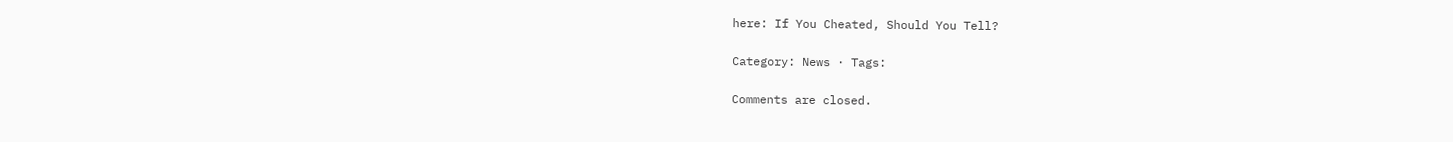here: If You Cheated, Should You Tell?

Category: News · Tags:

Comments are closed.